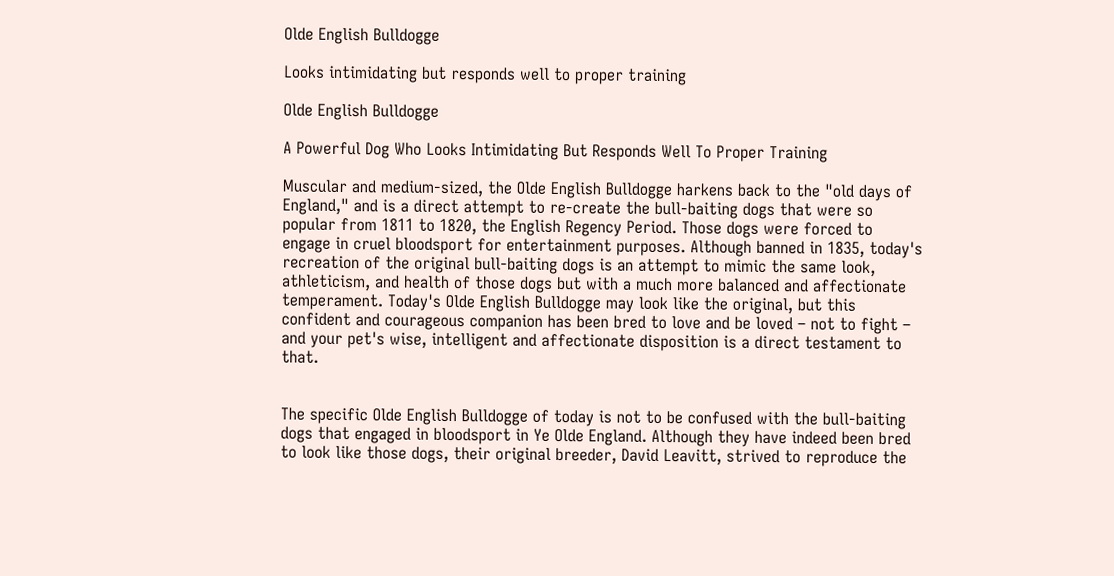Olde English Bulldogge

Looks intimidating but responds well to proper training

Olde English Bulldogge

A Powerful Dog Who Looks Intimidating But Responds Well To Proper Training

Muscular and medium-sized, the Olde English Bulldogge harkens back to the "old days of England," and is a direct attempt to re-create the bull-baiting dogs that were so popular from 1811 to 1820, the English Regency Period. Those dogs were forced to engage in cruel bloodsport for entertainment purposes. Although banned in 1835, today's recreation of the original bull-baiting dogs is an attempt to mimic the same look, athleticism, and health of those dogs but with a much more balanced and affectionate temperament. Today's Olde English Bulldogge may look like the original, but this confident and courageous companion has been bred to love and be loved – not to fight – and your pet's wise, intelligent and affectionate disposition is a direct testament to that.


The specific Olde English Bulldogge of today is not to be confused with the bull-baiting dogs that engaged in bloodsport in Ye Olde England. Although they have indeed been bred to look like those dogs, their original breeder, David Leavitt, strived to reproduce the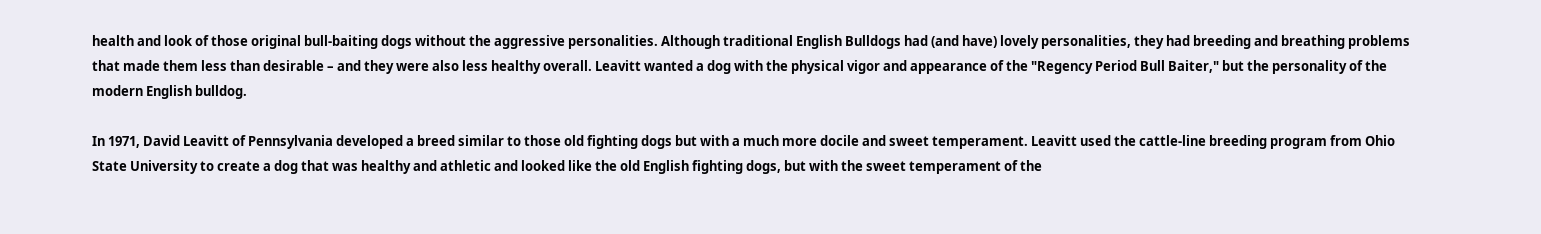health and look of those original bull-baiting dogs without the aggressive personalities. Although traditional English Bulldogs had (and have) lovely personalities, they had breeding and breathing problems that made them less than desirable – and they were also less healthy overall. Leavitt wanted a dog with the physical vigor and appearance of the "Regency Period Bull Baiter," but the personality of the modern English bulldog.

In 1971, David Leavitt of Pennsylvania developed a breed similar to those old fighting dogs but with a much more docile and sweet temperament. Leavitt used the cattle-line breeding program from Ohio State University to create a dog that was healthy and athletic and looked like the old English fighting dogs, but with the sweet temperament of the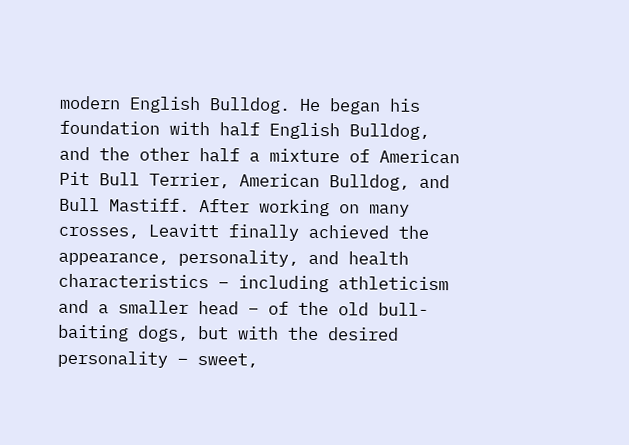modern English Bulldog. He began his foundation with half English Bulldog, and the other half a mixture of American Pit Bull Terrier, American Bulldog, and Bull Mastiff. After working on many crosses, Leavitt finally achieved the appearance, personality, and health characteristics – including athleticism and a smaller head – of the old bull-baiting dogs, but with the desired personality – sweet,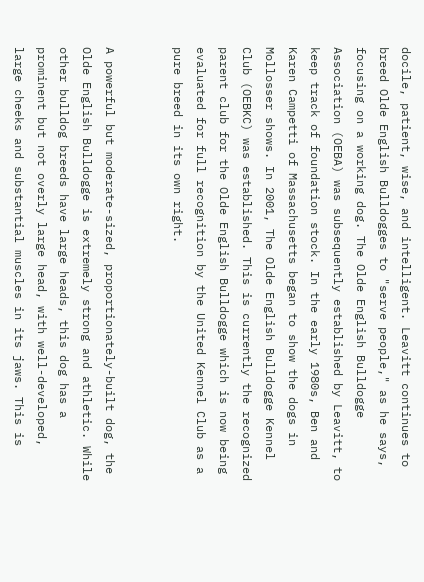docile, patient, wise, and intelligent. Leavitt continues to breed Olde English Bulldogges to "serve people," as he says, focusing on a working dog. The Olde English Bulldogge Association (OEBA) was subsequently established by Leavitt, to keep track of foundation stock. In the early 1980s, Ben and Karen Campetti of Massachusetts began to show the dogs in Mollosser shows. In 2001, The Olde English Bulldogge Kennel Club (OEBKC) was established. This is currently the recognized parent club for the Olde English Bulldogge which is now being evaluated for full recognition by the United Kennel Club as a pure breed in its own right.


A powerful but moderate-sized, proportionately-built dog, the Olde English Bulldogge is extremely strong and athletic. While other bulldog breeds have large heads, this dog has a prominent but not overly large head, with well-developed, large cheeks and substantial muscles in its jaws. This is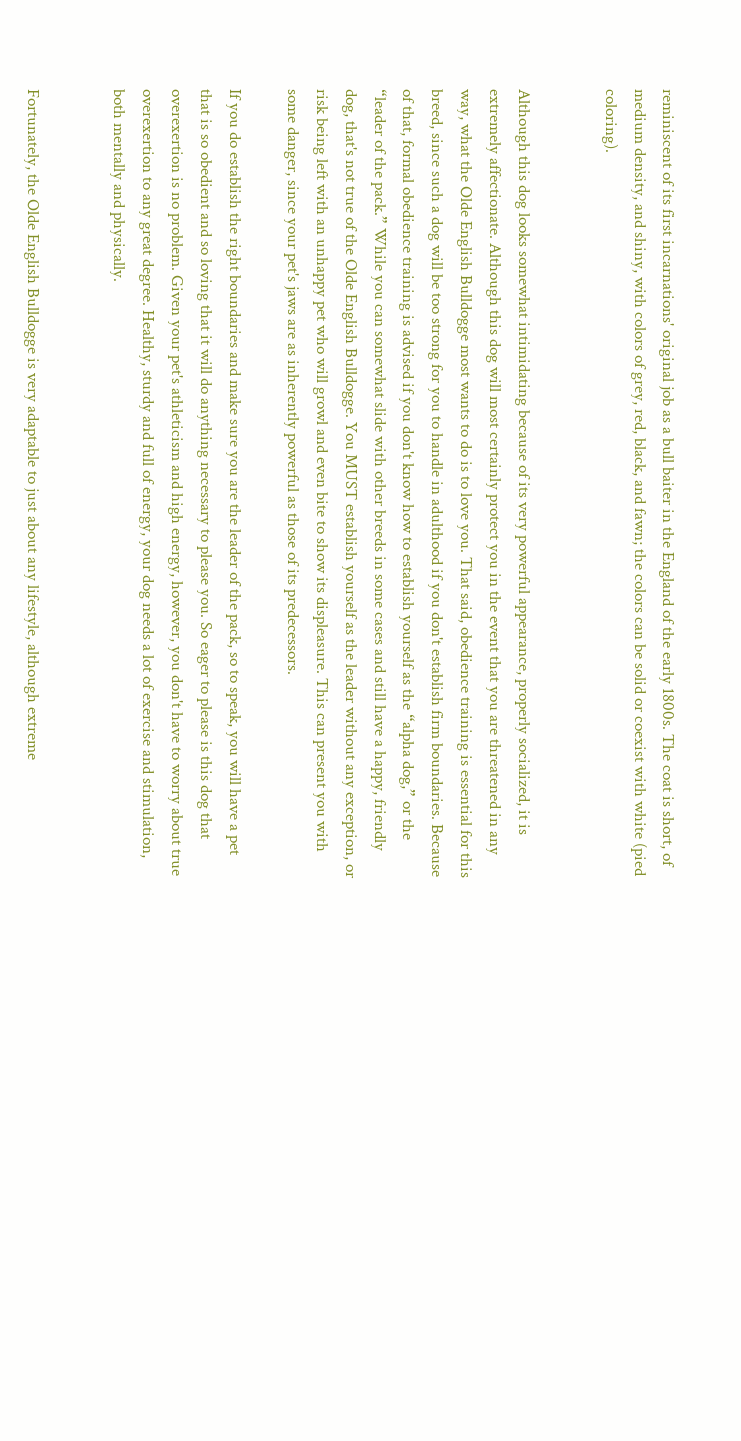reminiscent of its first incarnations' original job as a bull baiter in the England of the early 1800s. The coat is short, of medium density, and shiny, with colors of grey, red, black, and fawn; the colors can be solid or coexist with white (pied coloring).


Although this dog looks somewhat intimidating because of its very powerful appearance, properly socialized, it is extremely affectionate. Although this dog will most certainly protect you in the event that you are threatened in any way, what the Olde English Bulldogge most wants to do is to love you. That said, obedience training is essential for this breed, since such a dog will be too strong for you to handle in adulthood if you don't establish firm boundaries. Because of that, formal obedience training is advised if you don't know how to establish yourself as the “alpha dog,” or the “leader of the pack.” While you can somewhat slide with other breeds in some cases and still have a happy, friendly dog, that's not true of the Olde English Bulldogge. You MUST establish yourself as the leader without any exception, or risk being left with an unhappy pet who will growl and even bite to show its displeasure. This can present you with some danger, since your pet's jaws are as inherently powerful as those of its predecessors.

If you do establish the right boundaries and make sure you are the leader of the pack, so to speak, you will have a pet that is so obedient and so loving that it will do anything necessary to please you. So eager to please is this dog that overexertion is no problem. Given your pet's athleticism and high energy, however, you don't have to worry about true overexertion to any great degree. Healthy, sturdy and full of energy, your dog needs a lot of exercise and stimulation, both mentally and physically.


Fortunately, the Olde English Bulldogge is very adaptable to just about any lifestyle, although extreme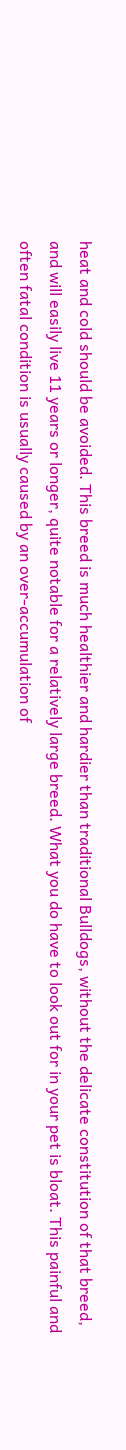heat and cold should be avoided. This breed is much healthier and hardier than traditional Bulldogs, without the delicate constitution of that breed, and will easily live 11 years or longer, quite notable for a relatively large breed. What you do have to look out for in your pet is bloat. This painful and often fatal condition is usually caused by an over-accumulation of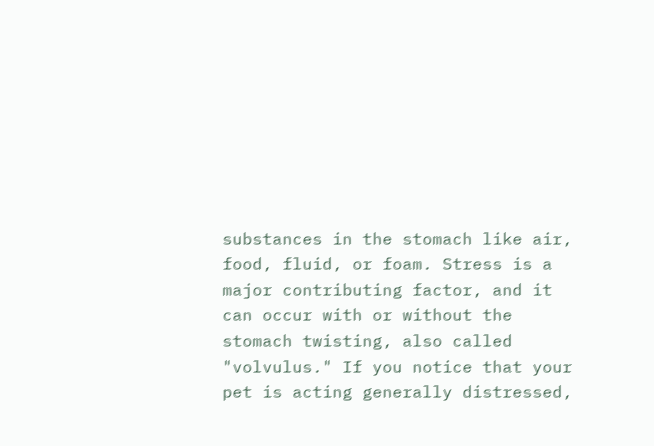substances in the stomach like air, food, fluid, or foam. Stress is a major contributing factor, and it can occur with or without the stomach twisting, also called "volvulus." If you notice that your pet is acting generally distressed,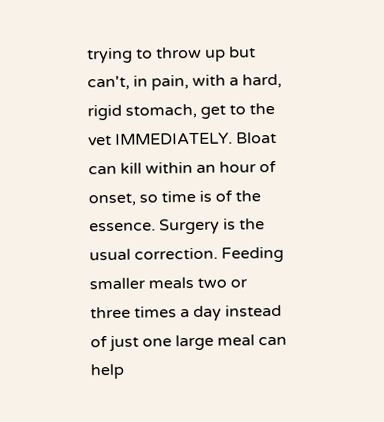trying to throw up but can't, in pain, with a hard, rigid stomach, get to the vet IMMEDIATELY. Bloat can kill within an hour of onset, so time is of the essence. Surgery is the usual correction. Feeding smaller meals two or three times a day instead of just one large meal can help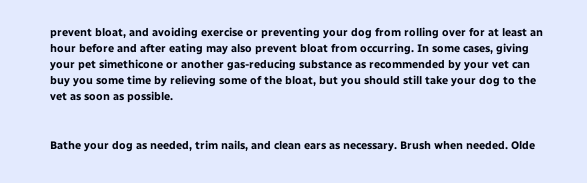prevent bloat, and avoiding exercise or preventing your dog from rolling over for at least an hour before and after eating may also prevent bloat from occurring. In some cases, giving your pet simethicone or another gas-reducing substance as recommended by your vet can buy you some time by relieving some of the bloat, but you should still take your dog to the vet as soon as possible.


Bathe your dog as needed, trim nails, and clean ears as necessary. Brush when needed. Olde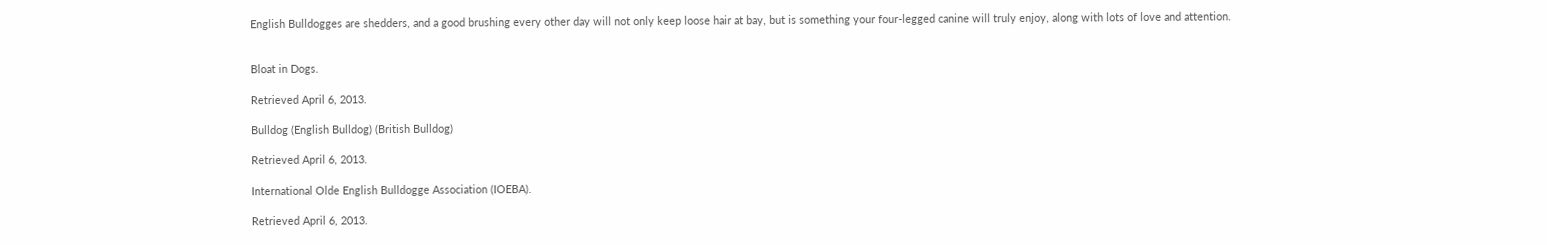English Bulldogges are shedders, and a good brushing every other day will not only keep loose hair at bay, but is something your four-legged canine will truly enjoy, along with lots of love and attention.


Bloat in Dogs.

Retrieved April 6, 2013.

Bulldog (English Bulldog) (British Bulldog)

Retrieved April 6, 2013.

International Olde English Bulldogge Association (IOEBA).

Retrieved April 6, 2013.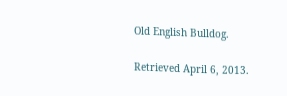Old English Bulldog.

Retrieved April 6, 2013.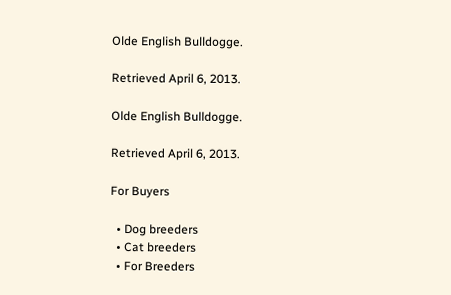Olde English Bulldogge.

Retrieved April 6, 2013.

Olde English Bulldogge.

Retrieved April 6, 2013.

For Buyers

  • Dog breeders
  • Cat breeders
  • For Breeders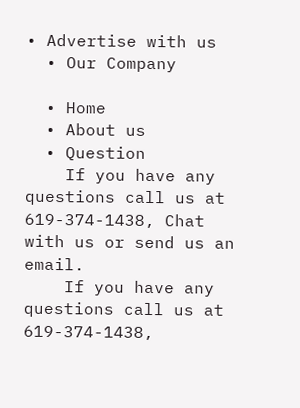• Advertise with us
  • Our Company

  • Home
  • About us
  • Question
    If you have any questions call us at 619-374-1438, Chat with us or send us an email.
    If you have any questions call us at 619-374-1438,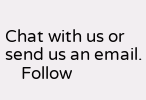Chat with us or send us an email.
    Follow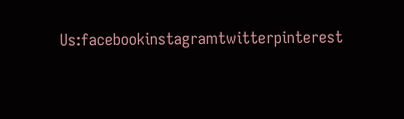Us:facebookinstagramtwitterpinterest